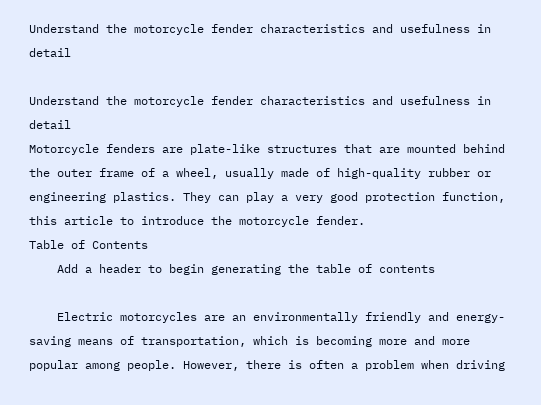Understand the motorcycle fender characteristics and usefulness in detail

Understand the motorcycle fender characteristics and usefulness in detail
Motorcycle fenders are plate-like structures that are mounted behind the outer frame of a wheel, usually made of high-quality rubber or engineering plastics. They can play a very good protection function, this article to introduce the motorcycle fender.
Table of Contents
    Add a header to begin generating the table of contents

    Electric motorcycles are an environmentally friendly and energy-saving means of transportation, which is becoming more and more popular among people. However, there is often a problem when driving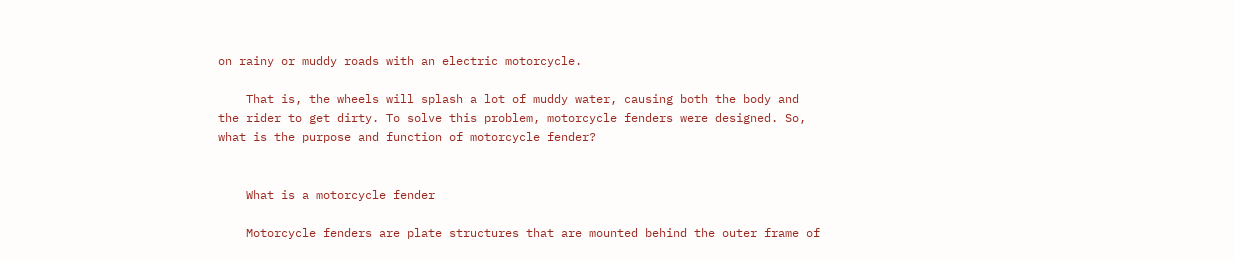on rainy or muddy roads with an electric motorcycle.

    That is, the wheels will splash a lot of muddy water, causing both the body and the rider to get dirty. To solve this problem, motorcycle fenders were designed. So, what is the purpose and function of motorcycle fender?


    What is a motorcycle fender

    Motorcycle fenders are plate structures that are mounted behind the outer frame of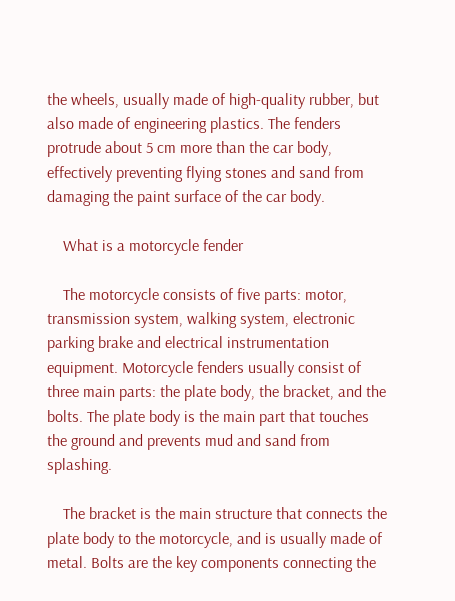the wheels, usually made of high-quality rubber, but also made of engineering plastics. The fenders protrude about 5 cm more than the car body, effectively preventing flying stones and sand from damaging the paint surface of the car body.

    What is a motorcycle fender

    The motorcycle consists of five parts: motor, transmission system, walking system, electronic parking brake and electrical instrumentation equipment. Motorcycle fenders usually consist of three main parts: the plate body, the bracket, and the bolts. The plate body is the main part that touches the ground and prevents mud and sand from splashing.

    The bracket is the main structure that connects the plate body to the motorcycle, and is usually made of metal. Bolts are the key components connecting the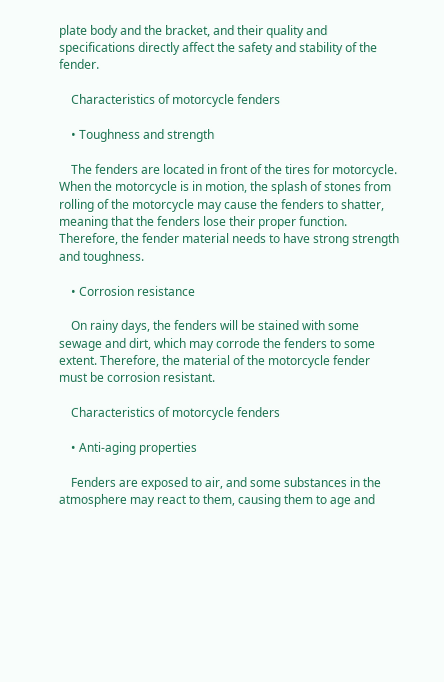plate body and the bracket, and their quality and specifications directly affect the safety and stability of the fender.

    Characteristics of motorcycle fenders

    • Toughness and strength

    The fenders are located in front of the tires for motorcycle. When the motorcycle is in motion, the splash of stones from rolling of the motorcycle may cause the fenders to shatter, meaning that the fenders lose their proper function. Therefore, the fender material needs to have strong strength and toughness.

    • Corrosion resistance

    On rainy days, the fenders will be stained with some sewage and dirt, which may corrode the fenders to some extent. Therefore, the material of the motorcycle fender must be corrosion resistant.

    Characteristics of motorcycle fenders

    • Anti-aging properties

    Fenders are exposed to air, and some substances in the atmosphere may react to them, causing them to age and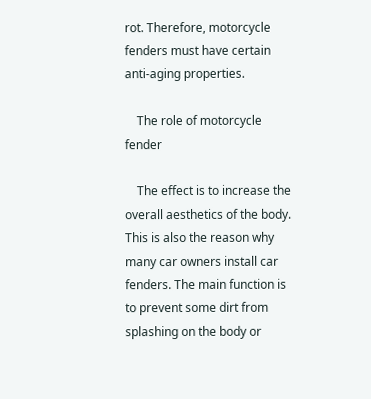rot. Therefore, motorcycle fenders must have certain anti-aging properties.

    The role of motorcycle fender

    The effect is to increase the overall aesthetics of the body. This is also the reason why many car owners install car fenders. The main function is to prevent some dirt from splashing on the body or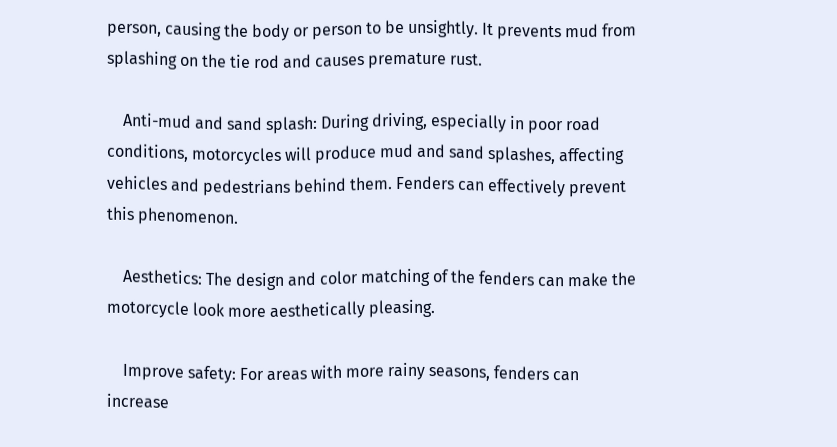person, causing the body or person to be unsightly. It prevents mud from splashing on the tie rod and causes premature rust.

    Anti-mud and sand splash: During driving, especially in poor road conditions, motorcycles will produce mud and sand splashes, affecting vehicles and pedestrians behind them. Fenders can effectively prevent this phenomenon.

    Aesthetics: The design and color matching of the fenders can make the motorcycle look more aesthetically pleasing.

    Improve safety: For areas with more rainy seasons, fenders can increase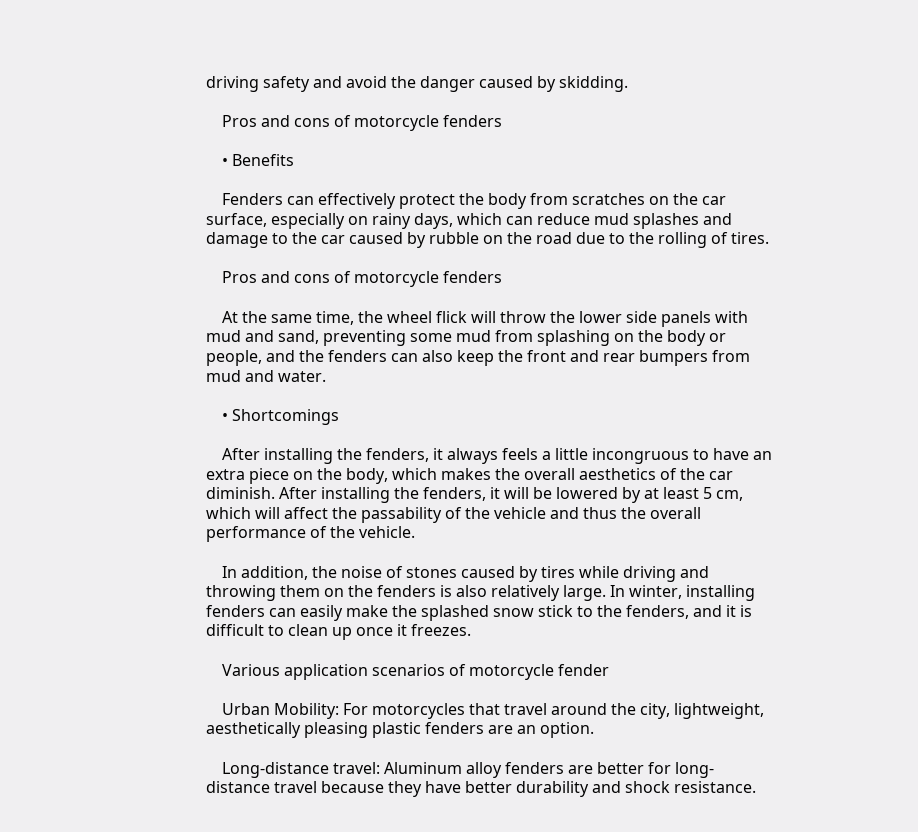driving safety and avoid the danger caused by skidding.

    Pros and cons of motorcycle fenders

    • Benefits

    Fenders can effectively protect the body from scratches on the car surface, especially on rainy days, which can reduce mud splashes and damage to the car caused by rubble on the road due to the rolling of tires.

    Pros and cons of motorcycle fenders

    At the same time, the wheel flick will throw the lower side panels with mud and sand, preventing some mud from splashing on the body or people, and the fenders can also keep the front and rear bumpers from mud and water.

    • Shortcomings

    After installing the fenders, it always feels a little incongruous to have an extra piece on the body, which makes the overall aesthetics of the car diminish. After installing the fenders, it will be lowered by at least 5 cm, which will affect the passability of the vehicle and thus the overall performance of the vehicle.

    In addition, the noise of stones caused by tires while driving and throwing them on the fenders is also relatively large. In winter, installing fenders can easily make the splashed snow stick to the fenders, and it is difficult to clean up once it freezes.

    Various application scenarios of motorcycle fender

    Urban Mobility: For motorcycles that travel around the city, lightweight, aesthetically pleasing plastic fenders are an option.

    Long-distance travel: Aluminum alloy fenders are better for long-distance travel because they have better durability and shock resistance.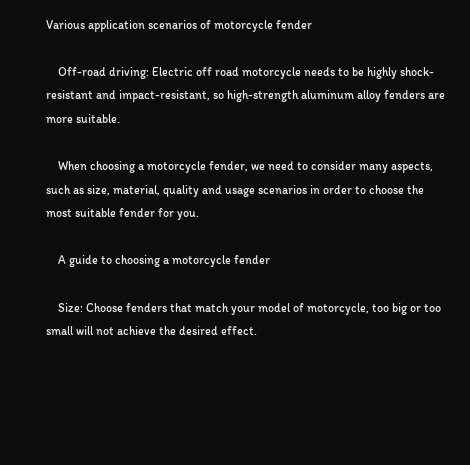Various application scenarios of motorcycle fender

    Off-road driving: Electric off road motorcycle needs to be highly shock-resistant and impact-resistant, so high-strength aluminum alloy fenders are more suitable.

    When choosing a motorcycle fender, we need to consider many aspects, such as size, material, quality and usage scenarios in order to choose the most suitable fender for you.

    A guide to choosing a motorcycle fender

    Size: Choose fenders that match your model of motorcycle, too big or too small will not achieve the desired effect.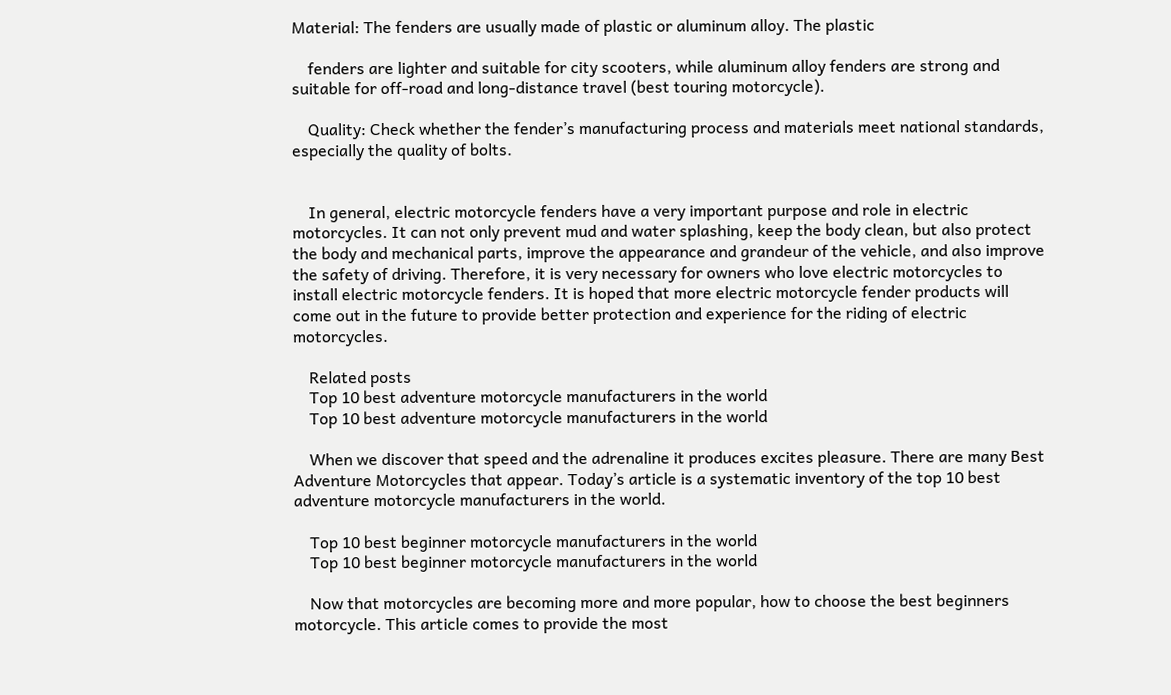Material: The fenders are usually made of plastic or aluminum alloy. The plastic

    fenders are lighter and suitable for city scooters, while aluminum alloy fenders are strong and suitable for off-road and long-distance travel (best touring motorcycle).

    Quality: Check whether the fender’s manufacturing process and materials meet national standards, especially the quality of bolts.


    In general, electric motorcycle fenders have a very important purpose and role in electric motorcycles. It can not only prevent mud and water splashing, keep the body clean, but also protect the body and mechanical parts, improve the appearance and grandeur of the vehicle, and also improve the safety of driving. Therefore, it is very necessary for owners who love electric motorcycles to install electric motorcycle fenders. It is hoped that more electric motorcycle fender products will come out in the future to provide better protection and experience for the riding of electric motorcycles.

    Related posts
    Top 10 best adventure motorcycle manufacturers in the world
    Top 10 best adventure motorcycle manufacturers in the world

    When we discover that speed and the adrenaline it produces excites pleasure. There are many Best Adventure Motorcycles that appear. Today’s article is a systematic inventory of the top 10 best adventure motorcycle manufacturers in the world.

    Top 10 best beginner motorcycle manufacturers in the world
    Top 10 best beginner motorcycle manufacturers in the world

    Now that motorcycles are becoming more and more popular, how to choose the best beginners motorcycle. This article comes to provide the most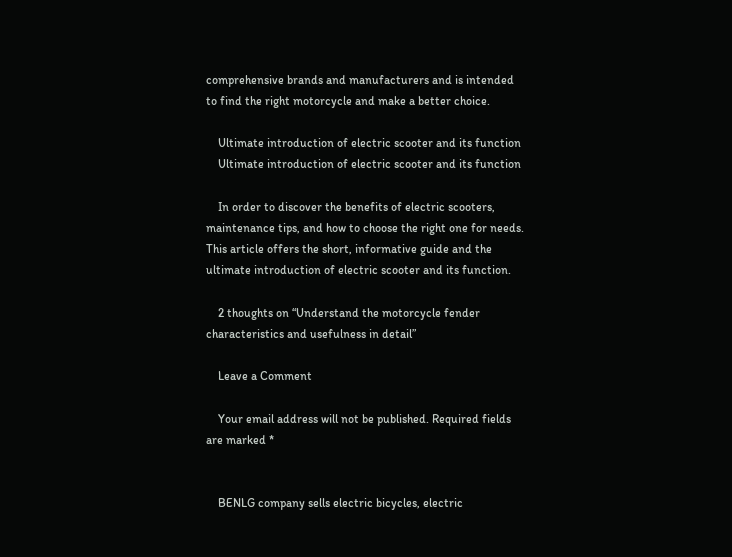comprehensive brands and manufacturers and is intended to find the right motorcycle and make a better choice.

    Ultimate introduction of electric scooter and its function
    Ultimate introduction of electric scooter and its function

    In order to discover the benefits of electric scooters, maintenance tips, and how to choose the right one for needs. This article offers the short, informative guide and the ultimate introduction of electric scooter and its function.

    2 thoughts on “Understand the motorcycle fender characteristics and usefulness in detail”

    Leave a Comment

    Your email address will not be published. Required fields are marked *


    BENLG company sells electric bicycles, electric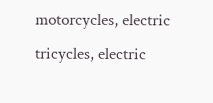motorcycles, electric tricycles, electric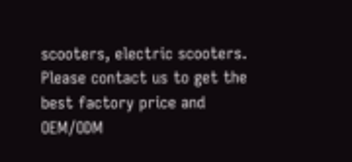scooters, electric scooters. Please contact us to get the best factory price and OEM/ODM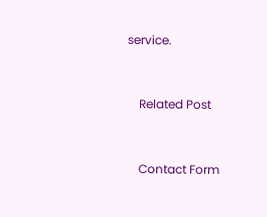service.


    Related Post


    Contact Form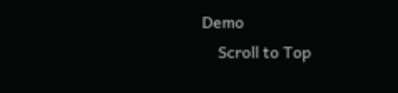Demo
    Scroll to Top